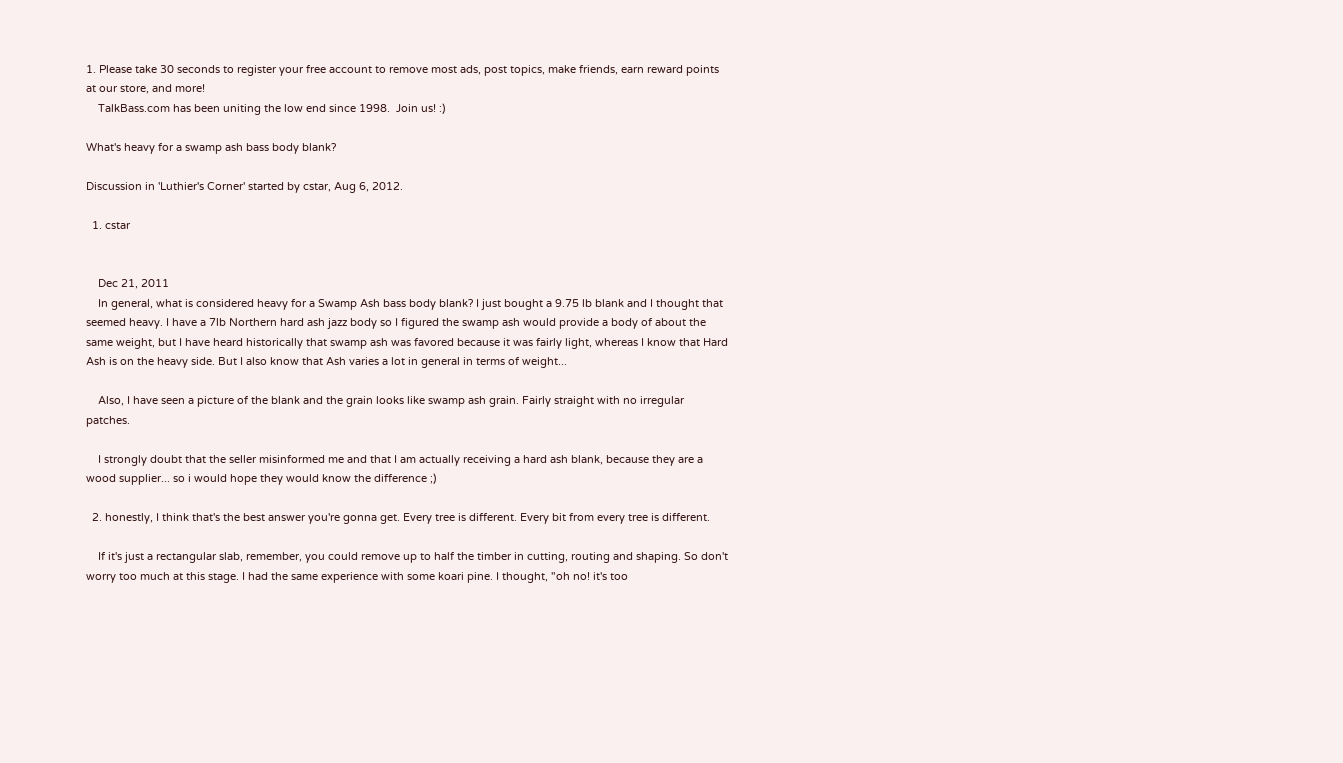1. Please take 30 seconds to register your free account to remove most ads, post topics, make friends, earn reward points at our store, and more!
    TalkBass.com has been uniting the low end since 1998.  Join us! :)

What's heavy for a swamp ash bass body blank?

Discussion in 'Luthier's Corner' started by cstar, Aug 6, 2012.

  1. cstar


    Dec 21, 2011
    In general, what is considered heavy for a Swamp Ash bass body blank? I just bought a 9.75 lb blank and I thought that seemed heavy. I have a 7lb Northern hard ash jazz body so I figured the swamp ash would provide a body of about the same weight, but I have heard historically that swamp ash was favored because it was fairly light, whereas I know that Hard Ash is on the heavy side. But I also know that Ash varies a lot in general in terms of weight...

    Also, I have seen a picture of the blank and the grain looks like swamp ash grain. Fairly straight with no irregular patches.

    I strongly doubt that the seller misinformed me and that I am actually receiving a hard ash blank, because they are a wood supplier... so i would hope they would know the difference ;)

  2. honestly, I think that's the best answer you're gonna get. Every tree is different. Every bit from every tree is different.

    If it's just a rectangular slab, remember, you could remove up to half the timber in cutting, routing and shaping. So don't worry too much at this stage. I had the same experience with some koari pine. I thought, "oh no! it's too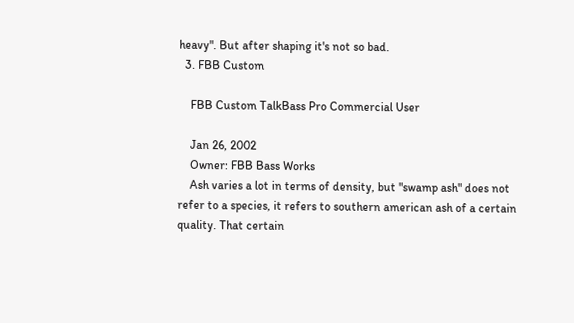heavy". But after shaping it's not so bad.
  3. FBB Custom

    FBB Custom TalkBass Pro Commercial User

    Jan 26, 2002
    Owner: FBB Bass Works
    Ash varies a lot in terms of density, but "swamp ash" does not refer to a species, it refers to southern american ash of a certain quality. That certain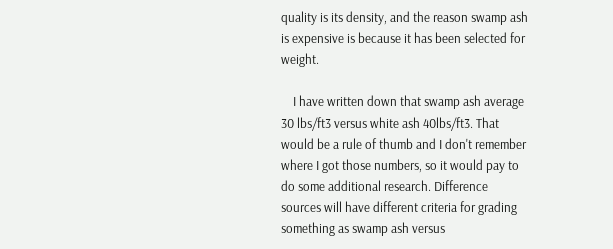quality is its density, and the reason swamp ash is expensive is because it has been selected for weight.

    I have written down that swamp ash average 30 lbs/ft3 versus white ash 40lbs/ft3. That would be a rule of thumb and I don't remember where I got those numbers, so it would pay to do some additional research. Difference sources will have different criteria for grading something as swamp ash versus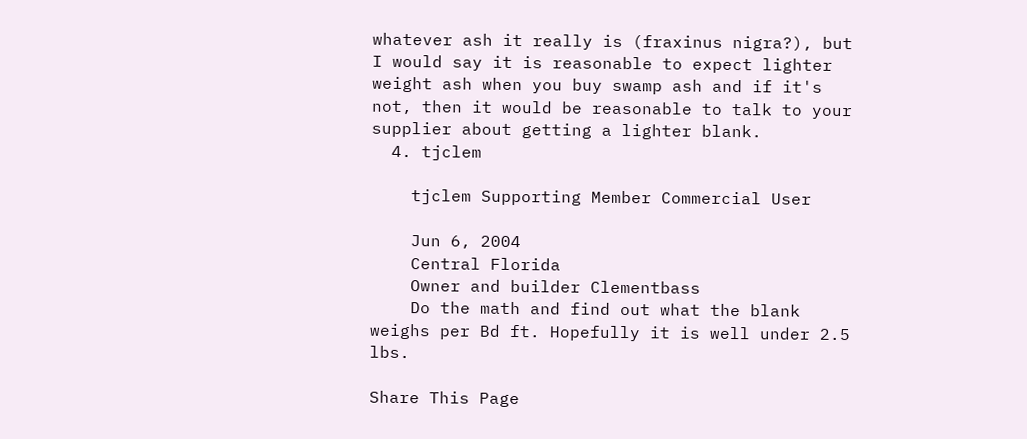whatever ash it really is (fraxinus nigra?), but I would say it is reasonable to expect lighter weight ash when you buy swamp ash and if it's not, then it would be reasonable to talk to your supplier about getting a lighter blank.
  4. tjclem

    tjclem Supporting Member Commercial User

    Jun 6, 2004
    Central Florida
    Owner and builder Clementbass
    Do the math and find out what the blank weighs per Bd ft. Hopefully it is well under 2.5 lbs.

Share This Page